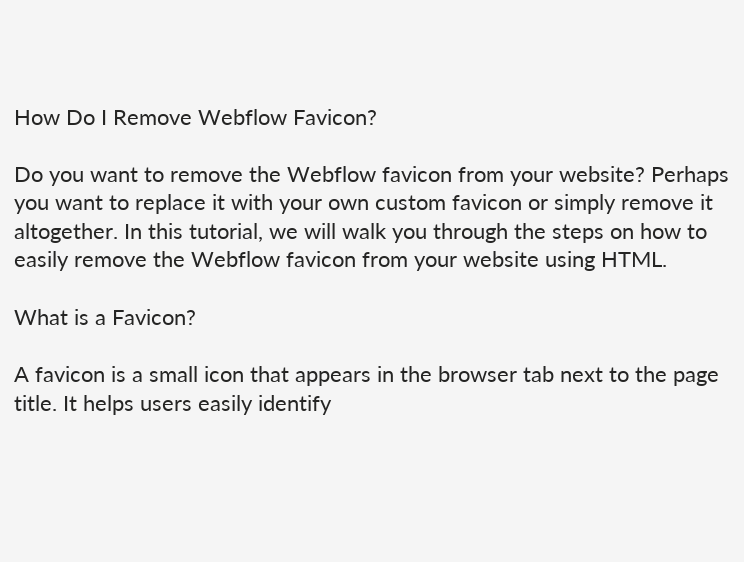How Do I Remove Webflow Favicon?

Do you want to remove the Webflow favicon from your website? Perhaps you want to replace it with your own custom favicon or simply remove it altogether. In this tutorial, we will walk you through the steps on how to easily remove the Webflow favicon from your website using HTML.

What is a Favicon?

A favicon is a small icon that appears in the browser tab next to the page title. It helps users easily identify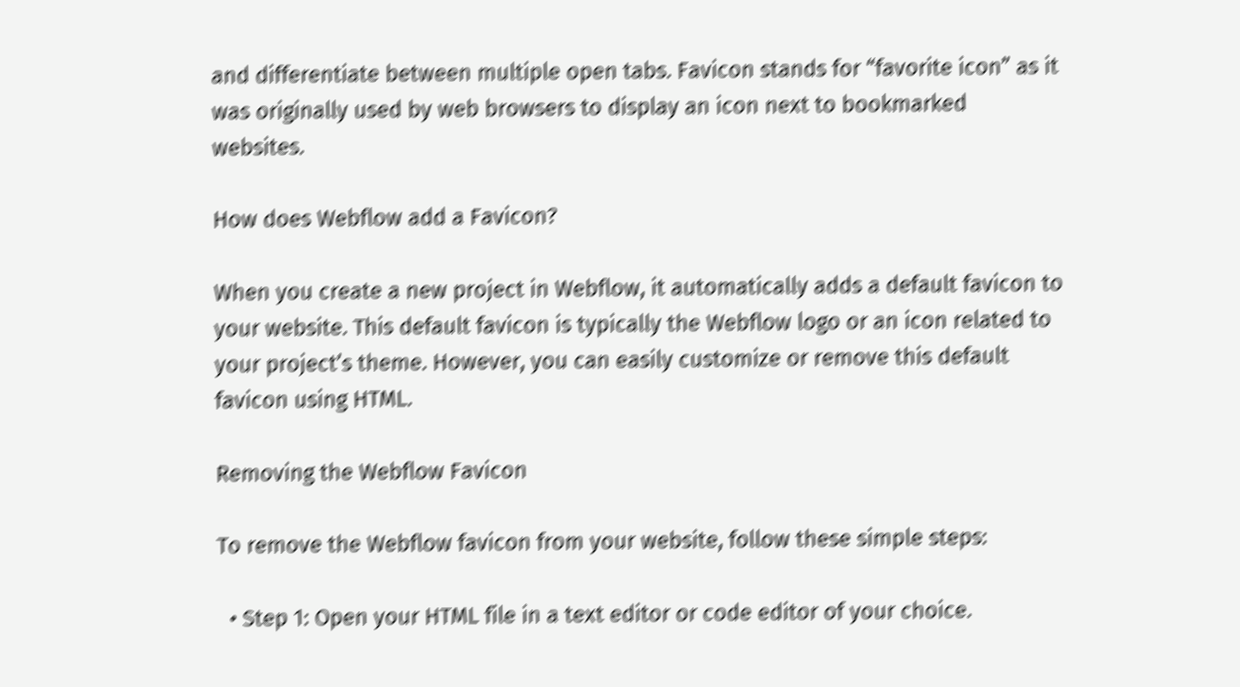and differentiate between multiple open tabs. Favicon stands for “favorite icon” as it was originally used by web browsers to display an icon next to bookmarked websites.

How does Webflow add a Favicon?

When you create a new project in Webflow, it automatically adds a default favicon to your website. This default favicon is typically the Webflow logo or an icon related to your project’s theme. However, you can easily customize or remove this default favicon using HTML.

Removing the Webflow Favicon

To remove the Webflow favicon from your website, follow these simple steps:

  • Step 1: Open your HTML file in a text editor or code editor of your choice.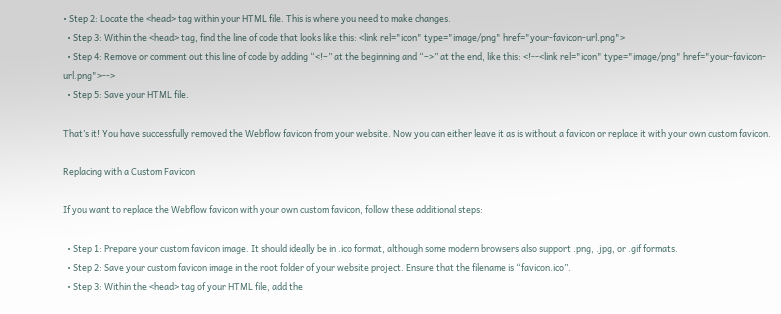• Step 2: Locate the <head> tag within your HTML file. This is where you need to make changes.
  • Step 3: Within the <head> tag, find the line of code that looks like this: <link rel="icon" type="image/png" href="your-favicon-url.png">
  • Step 4: Remove or comment out this line of code by adding “<!–” at the beginning and “–>” at the end, like this: <!--<link rel="icon" type="image/png" href="your-favicon-url.png">-->
  • Step 5: Save your HTML file.

That’s it! You have successfully removed the Webflow favicon from your website. Now you can either leave it as is without a favicon or replace it with your own custom favicon.

Replacing with a Custom Favicon

If you want to replace the Webflow favicon with your own custom favicon, follow these additional steps:

  • Step 1: Prepare your custom favicon image. It should ideally be in .ico format, although some modern browsers also support .png, .jpg, or .gif formats.
  • Step 2: Save your custom favicon image in the root folder of your website project. Ensure that the filename is “favicon.ico”.
  • Step 3: Within the <head> tag of your HTML file, add the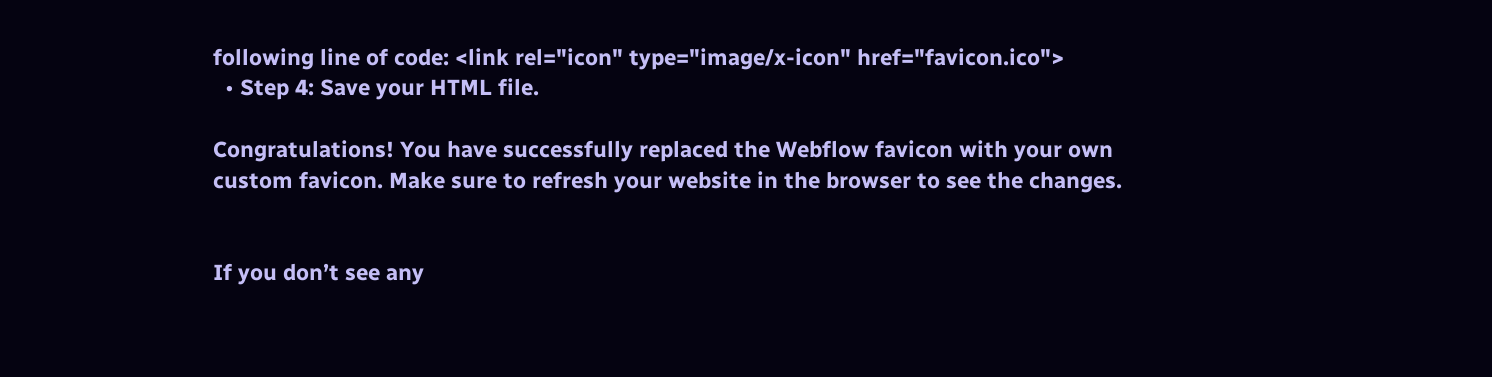following line of code: <link rel="icon" type="image/x-icon" href="favicon.ico">
  • Step 4: Save your HTML file.

Congratulations! You have successfully replaced the Webflow favicon with your own custom favicon. Make sure to refresh your website in the browser to see the changes.


If you don’t see any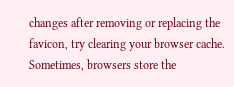changes after removing or replacing the favicon, try clearing your browser cache. Sometimes, browsers store the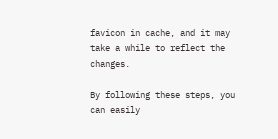favicon in cache, and it may take a while to reflect the changes.

By following these steps, you can easily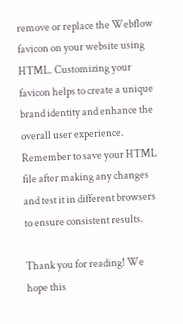remove or replace the Webflow favicon on your website using HTML. Customizing your favicon helps to create a unique brand identity and enhance the overall user experience. Remember to save your HTML file after making any changes and test it in different browsers to ensure consistent results.

Thank you for reading! We hope this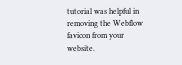tutorial was helpful in removing the Webflow favicon from your website.